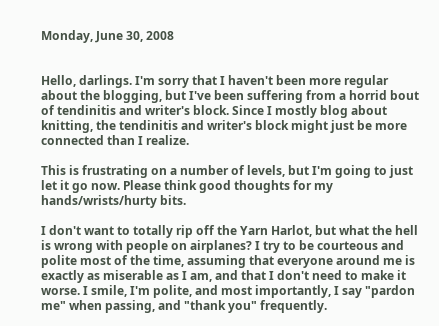Monday, June 30, 2008


Hello, darlings. I'm sorry that I haven't been more regular about the blogging, but I've been suffering from a horrid bout of tendinitis and writer's block. Since I mostly blog about knitting, the tendinitis and writer's block might just be more connected than I realize.

This is frustrating on a number of levels, but I'm going to just let it go now. Please think good thoughts for my hands/wrists/hurty bits.

I don't want to totally rip off the Yarn Harlot, but what the hell is wrong with people on airplanes? I try to be courteous and polite most of the time, assuming that everyone around me is exactly as miserable as I am, and that I don't need to make it worse. I smile, I'm polite, and most importantly, I say "pardon me" when passing, and "thank you" frequently.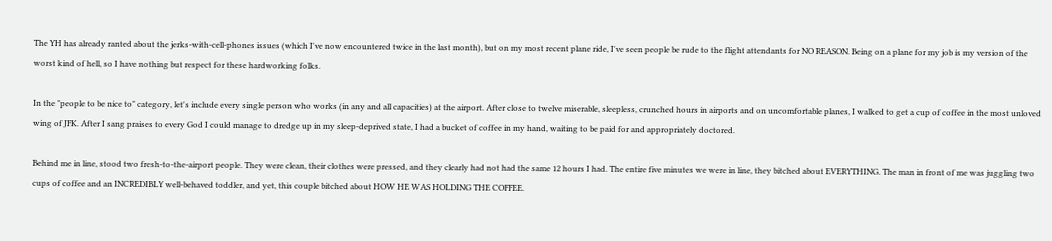The YH has already ranted about the jerks-with-cell-phones issues (which I've now encountered twice in the last month), but on my most recent plane ride, I've seen people be rude to the flight attendants for NO REASON. Being on a plane for my job is my version of the worst kind of hell, so I have nothing but respect for these hardworking folks.

In the "people to be nice to" category, let's include every single person who works (in any and all capacities) at the airport. After close to twelve miserable, sleepless, crunched hours in airports and on uncomfortable planes, I walked to get a cup of coffee in the most unloved wing of JFK. After I sang praises to every God I could manage to dredge up in my sleep-deprived state, I had a bucket of coffee in my hand, waiting to be paid for and appropriately doctored.

Behind me in line, stood two fresh-to-the-airport people. They were clean, their clothes were pressed, and they clearly had not had the same 12 hours I had. The entire five minutes we were in line, they bitched about EVERYTHING. The man in front of me was juggling two cups of coffee and an INCREDIBLY well-behaved toddler, and yet, this couple bitched about HOW HE WAS HOLDING THE COFFEE.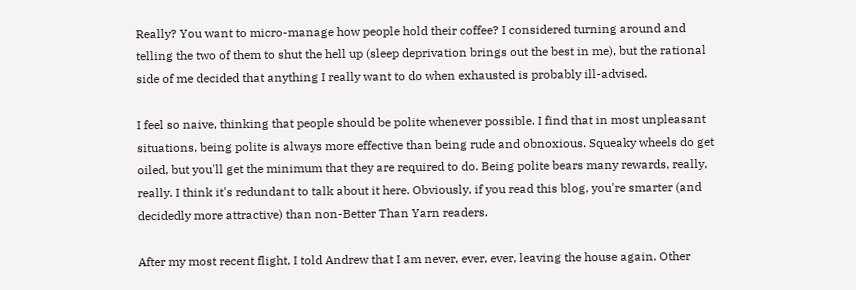Really? You want to micro-manage how people hold their coffee? I considered turning around and telling the two of them to shut the hell up (sleep deprivation brings out the best in me), but the rational side of me decided that anything I really want to do when exhausted is probably ill-advised.

I feel so naive, thinking that people should be polite whenever possible. I find that in most unpleasant situations, being polite is always more effective than being rude and obnoxious. Squeaky wheels do get oiled, but you'll get the minimum that they are required to do. Being polite bears many rewards, really, really. I think it's redundant to talk about it here. Obviously, if you read this blog, you're smarter (and decidedly more attractive) than non-Better Than Yarn readers.

After my most recent flight, I told Andrew that I am never, ever, ever, leaving the house again. Other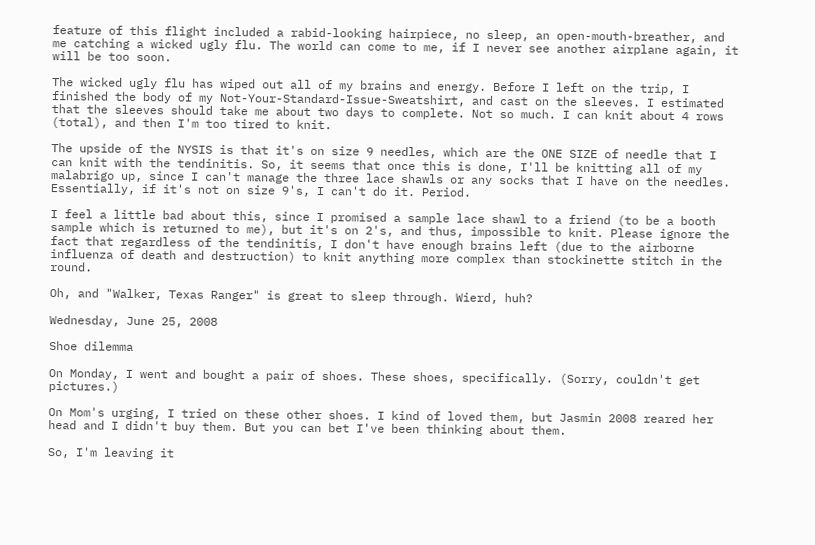feature of this flight included a rabid-looking hairpiece, no sleep, an open-mouth-breather, and me catching a wicked ugly flu. The world can come to me, if I never see another airplane again, it will be too soon.

The wicked ugly flu has wiped out all of my brains and energy. Before I left on the trip, I finished the body of my Not-Your-Standard-Issue-Sweatshirt, and cast on the sleeves. I estimated that the sleeves should take me about two days to complete. Not so much. I can knit about 4 rows (total), and then I'm too tired to knit.

The upside of the NYSIS is that it's on size 9 needles, which are the ONE SIZE of needle that I can knit with the tendinitis. So, it seems that once this is done, I'll be knitting all of my malabrigo up, since I can't manage the three lace shawls or any socks that I have on the needles. Essentially, if it's not on size 9's, I can't do it. Period.

I feel a little bad about this, since I promised a sample lace shawl to a friend (to be a booth sample which is returned to me), but it's on 2's, and thus, impossible to knit. Please ignore the fact that regardless of the tendinitis, I don't have enough brains left (due to the airborne influenza of death and destruction) to knit anything more complex than stockinette stitch in the round.

Oh, and "Walker, Texas Ranger" is great to sleep through. Wierd, huh?

Wednesday, June 25, 2008

Shoe dilemma

On Monday, I went and bought a pair of shoes. These shoes, specifically. (Sorry, couldn't get pictures.)

On Mom's urging, I tried on these other shoes. I kind of loved them, but Jasmin 2008 reared her head and I didn't buy them. But you can bet I've been thinking about them.

So, I'm leaving it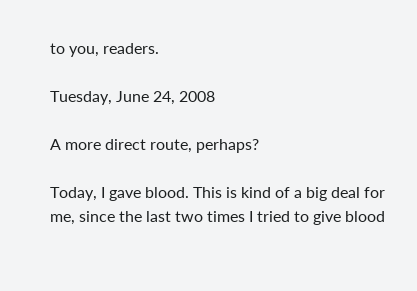to you, readers.

Tuesday, June 24, 2008

A more direct route, perhaps?

Today, I gave blood. This is kind of a big deal for me, since the last two times I tried to give blood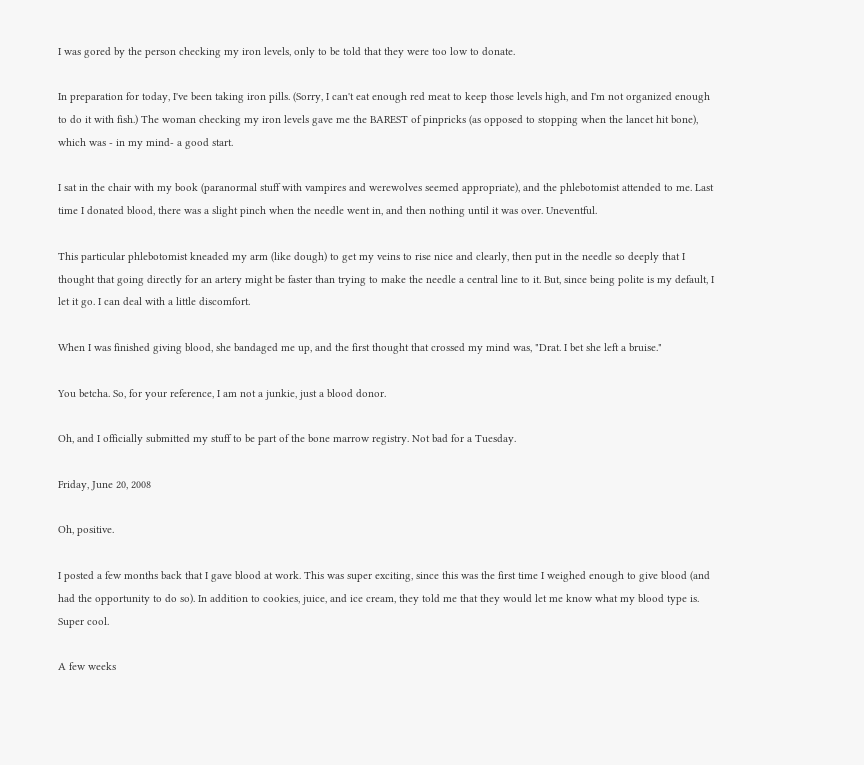I was gored by the person checking my iron levels, only to be told that they were too low to donate.

In preparation for today, I've been taking iron pills. (Sorry, I can't eat enough red meat to keep those levels high, and I'm not organized enough to do it with fish.) The woman checking my iron levels gave me the BAREST of pinpricks (as opposed to stopping when the lancet hit bone), which was - in my mind- a good start.

I sat in the chair with my book (paranormal stuff with vampires and werewolves seemed appropriate), and the phlebotomist attended to me. Last time I donated blood, there was a slight pinch when the needle went in, and then nothing until it was over. Uneventful.

This particular phlebotomist kneaded my arm (like dough) to get my veins to rise nice and clearly, then put in the needle so deeply that I thought that going directly for an artery might be faster than trying to make the needle a central line to it. But, since being polite is my default, I let it go. I can deal with a little discomfort.

When I was finished giving blood, she bandaged me up, and the first thought that crossed my mind was, "Drat. I bet she left a bruise."

You betcha. So, for your reference, I am not a junkie, just a blood donor.

Oh, and I officially submitted my stuff to be part of the bone marrow registry. Not bad for a Tuesday.

Friday, June 20, 2008

Oh, positive.

I posted a few months back that I gave blood at work. This was super exciting, since this was the first time I weighed enough to give blood (and had the opportunity to do so). In addition to cookies, juice, and ice cream, they told me that they would let me know what my blood type is. Super cool.

A few weeks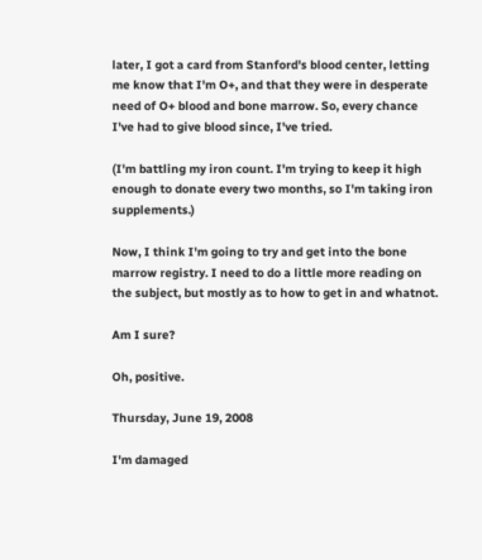later, I got a card from Stanford's blood center, letting me know that I'm O+, and that they were in desperate need of O+ blood and bone marrow. So, every chance I've had to give blood since, I've tried.

(I'm battling my iron count. I'm trying to keep it high enough to donate every two months, so I'm taking iron supplements.)

Now, I think I'm going to try and get into the bone marrow registry. I need to do a little more reading on the subject, but mostly as to how to get in and whatnot.

Am I sure?

Oh, positive.

Thursday, June 19, 2008

I'm damaged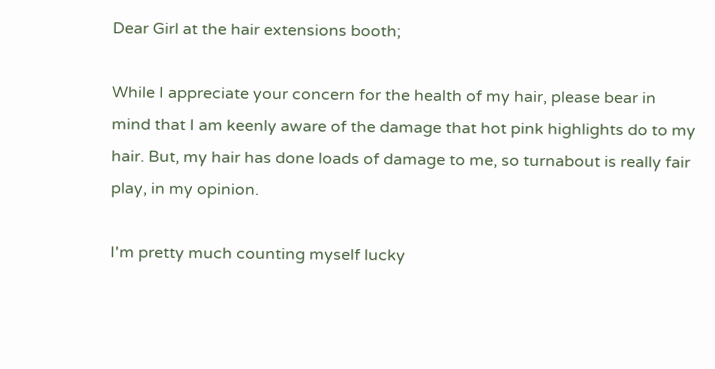Dear Girl at the hair extensions booth;

While I appreciate your concern for the health of my hair, please bear in mind that I am keenly aware of the damage that hot pink highlights do to my hair. But, my hair has done loads of damage to me, so turnabout is really fair play, in my opinion.

I'm pretty much counting myself lucky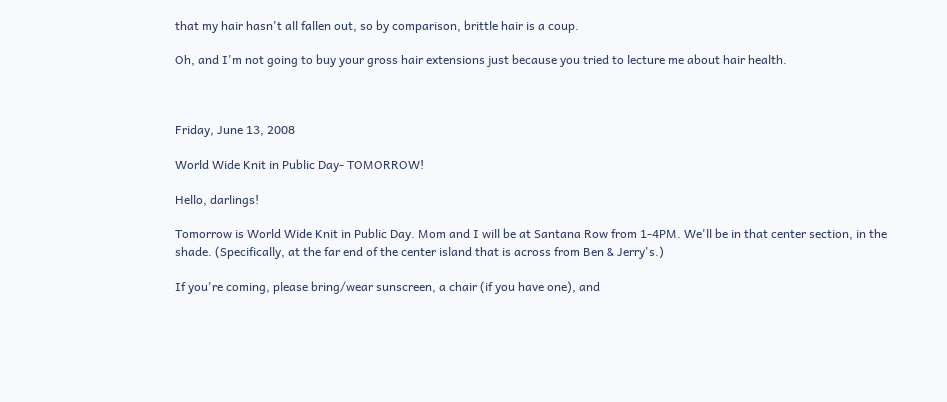that my hair hasn't all fallen out, so by comparison, brittle hair is a coup.

Oh, and I'm not going to buy your gross hair extensions just because you tried to lecture me about hair health.



Friday, June 13, 2008

World Wide Knit in Public Day- TOMORROW!

Hello, darlings!

Tomorrow is World Wide Knit in Public Day. Mom and I will be at Santana Row from 1-4PM. We'll be in that center section, in the shade. (Specifically, at the far end of the center island that is across from Ben & Jerry's.)

If you're coming, please bring/wear sunscreen, a chair (if you have one), and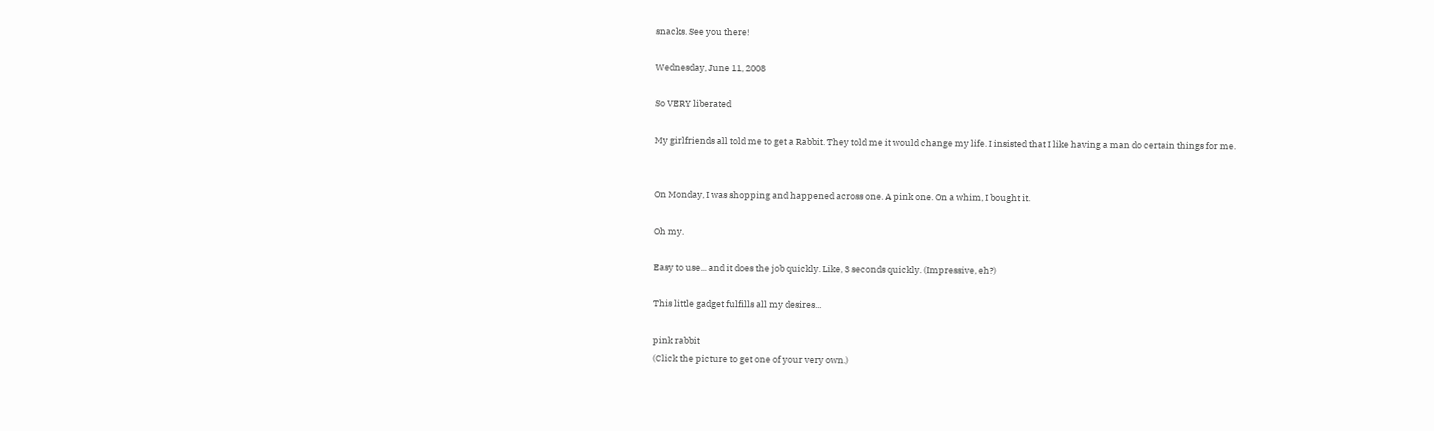snacks. See you there!

Wednesday, June 11, 2008

So VERY liberated

My girlfriends all told me to get a Rabbit. They told me it would change my life. I insisted that I like having a man do certain things for me.


On Monday, I was shopping and happened across one. A pink one. On a whim, I bought it.

Oh my.

Easy to use... and it does the job quickly. Like, 3 seconds quickly. (Impressive, eh?)

This little gadget fulfills all my desires...

pink rabbit
(Click the picture to get one of your very own.)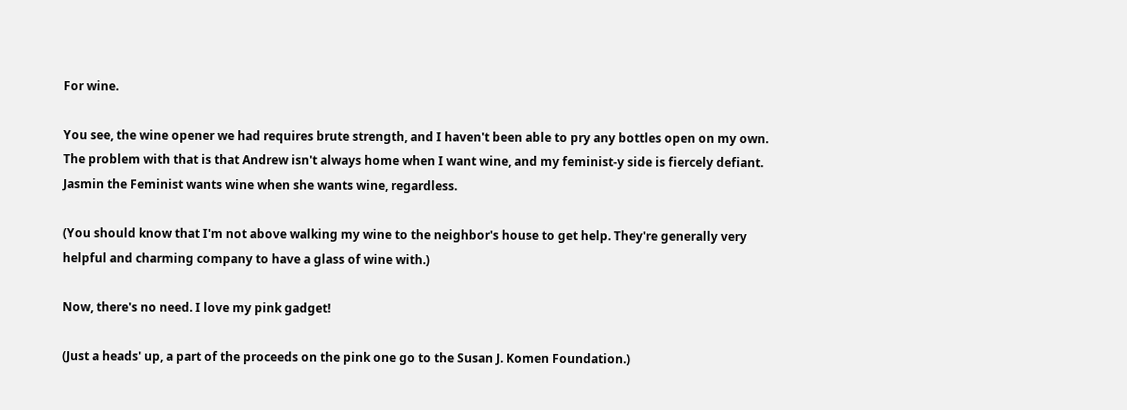For wine.

You see, the wine opener we had requires brute strength, and I haven't been able to pry any bottles open on my own. The problem with that is that Andrew isn't always home when I want wine, and my feminist-y side is fiercely defiant. Jasmin the Feminist wants wine when she wants wine, regardless.

(You should know that I'm not above walking my wine to the neighbor's house to get help. They're generally very helpful and charming company to have a glass of wine with.)

Now, there's no need. I love my pink gadget!

(Just a heads' up, a part of the proceeds on the pink one go to the Susan J. Komen Foundation.)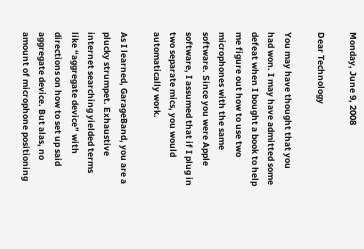Monday, June 9, 2008

Dear Technology

You may have thought that you had won. I may have admitted some defeat when I bought a book to help me figure out how to use two microphones with the same software. Since you were Apple software, I assumed that if I plug in two separate mics, you would automatically work.

As I learned, GarageBand, you are a plucky strumpet. Exhaustive internet searching yielded terms like “aggregate device” with directions on how to set up said aggregate device. But alas, no amount of microphone positioning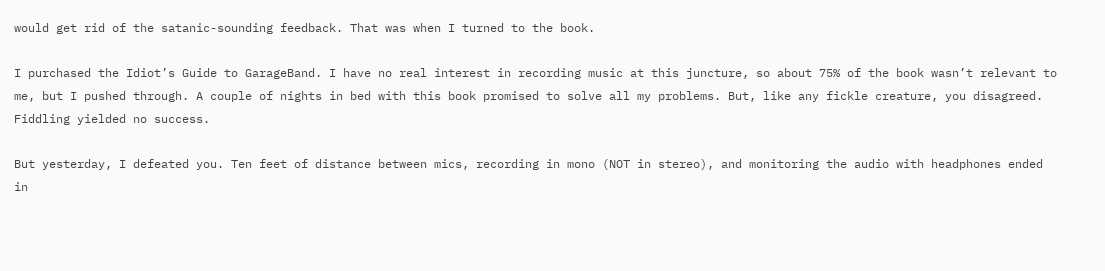would get rid of the satanic-sounding feedback. That was when I turned to the book.

I purchased the Idiot’s Guide to GarageBand. I have no real interest in recording music at this juncture, so about 75% of the book wasn’t relevant to me, but I pushed through. A couple of nights in bed with this book promised to solve all my problems. But, like any fickle creature, you disagreed. Fiddling yielded no success.

But yesterday, I defeated you. Ten feet of distance between mics, recording in mono (NOT in stereo), and monitoring the audio with headphones ended in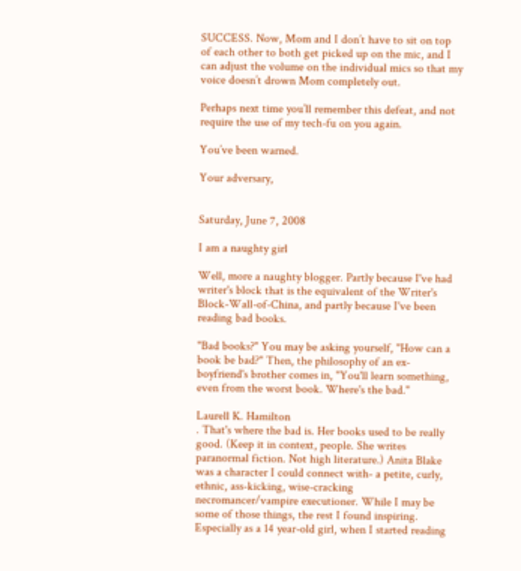SUCCESS. Now, Mom and I don’t have to sit on top of each other to both get picked up on the mic, and I can adjust the volume on the individual mics so that my voice doesn’t drown Mom completely out.

Perhaps next time you’ll remember this defeat, and not require the use of my tech-fu on you again.

You’ve been warned.

Your adversary,


Saturday, June 7, 2008

I am a naughty girl

Well, more a naughty blogger. Partly because I've had writer's block that is the equivalent of the Writer's Block-Wall-of-China, and partly because I've been reading bad books.

"Bad books?" You may be asking yourself, "How can a book be bad?" Then, the philosophy of an ex-boyfriend's brother comes in, "You'll learn something, even from the worst book. Where's the bad."

Laurell K. Hamilton
. That's where the bad is. Her books used to be really good. (Keep it in context, people. She writes paranormal fiction. Not high literature.) Anita Blake was a character I could connect with- a petite, curly, ethnic, ass-kicking, wise-cracking necromancer/vampire executioner. While I may be some of those things, the rest I found inspiring. Especially as a 14 year-old girl, when I started reading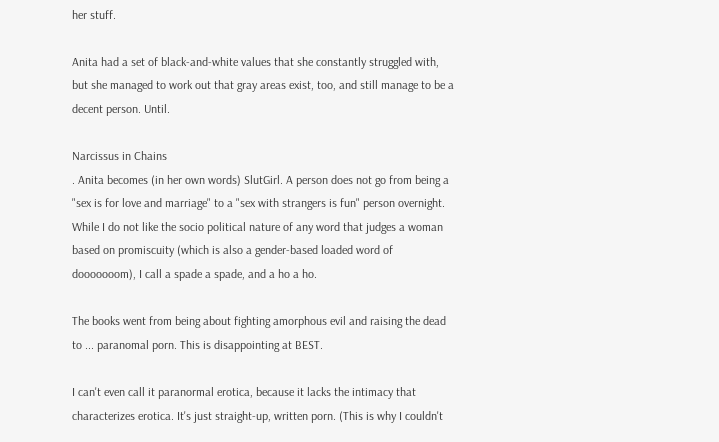her stuff.

Anita had a set of black-and-white values that she constantly struggled with, but she managed to work out that gray areas exist, too, and still manage to be a decent person. Until.

Narcissus in Chains
. Anita becomes (in her own words) SlutGirl. A person does not go from being a "sex is for love and marriage" to a "sex with strangers is fun" person overnight. While I do not like the socio political nature of any word that judges a woman based on promiscuity (which is also a gender-based loaded word of dooooooom), I call a spade a spade, and a ho a ho.

The books went from being about fighting amorphous evil and raising the dead to ... paranomal porn. This is disappointing at BEST.

I can't even call it paranormal erotica, because it lacks the intimacy that characterizes erotica. It's just straight-up, written porn. (This is why I couldn't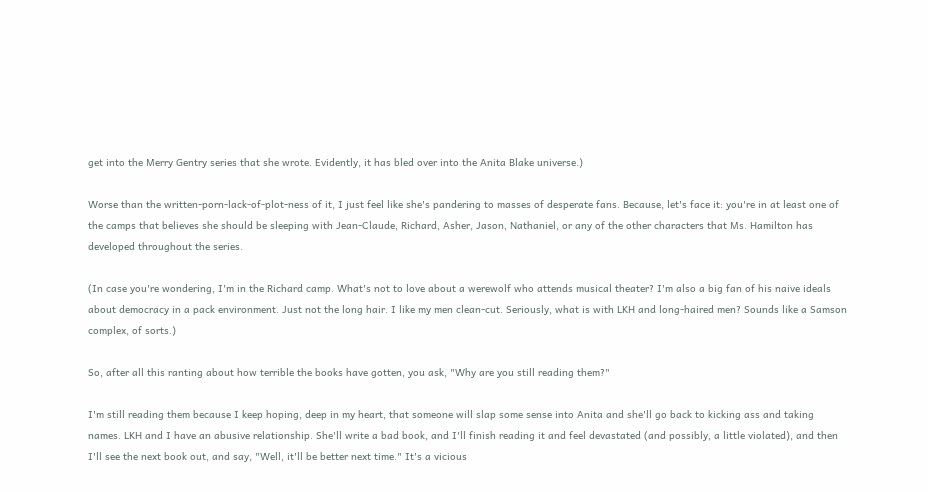get into the Merry Gentry series that she wrote. Evidently, it has bled over into the Anita Blake universe.)

Worse than the written-porn-lack-of-plot-ness of it, I just feel like she's pandering to masses of desperate fans. Because, let's face it: you're in at least one of the camps that believes she should be sleeping with Jean-Claude, Richard, Asher, Jason, Nathaniel, or any of the other characters that Ms. Hamilton has developed throughout the series.

(In case you're wondering, I'm in the Richard camp. What's not to love about a werewolf who attends musical theater? I'm also a big fan of his naive ideals about democracy in a pack environment. Just not the long hair. I like my men clean-cut. Seriously, what is with LKH and long-haired men? Sounds like a Samson complex, of sorts.)

So, after all this ranting about how terrible the books have gotten, you ask, "Why are you still reading them?"

I'm still reading them because I keep hoping, deep in my heart, that someone will slap some sense into Anita and she'll go back to kicking ass and taking names. LKH and I have an abusive relationship. She'll write a bad book, and I'll finish reading it and feel devastated (and possibly, a little violated), and then I'll see the next book out, and say, "Well, it'll be better next time." It's a vicious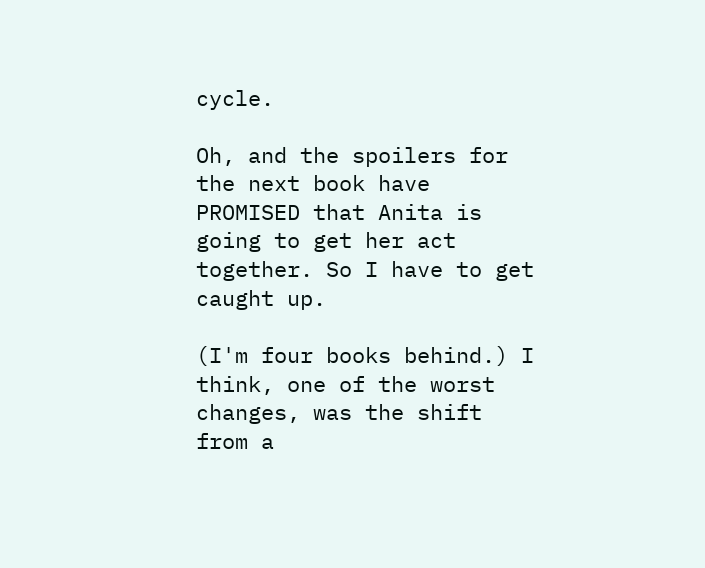cycle.

Oh, and the spoilers for the next book have PROMISED that Anita is going to get her act together. So I have to get caught up.

(I'm four books behind.) I think, one of the worst changes, was the shift from a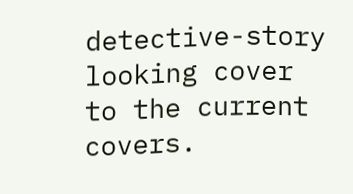detective-story looking cover to the current covers.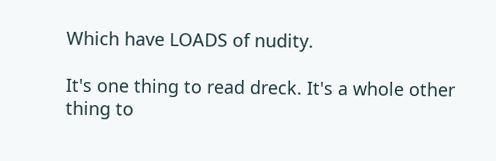Which have LOADS of nudity.

It's one thing to read dreck. It's a whole other thing to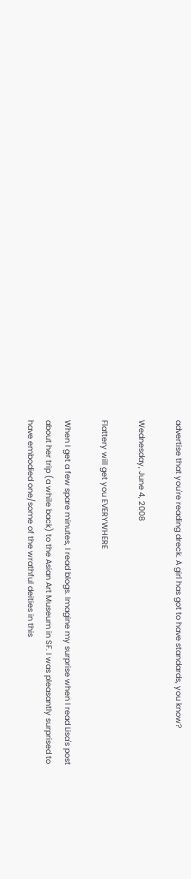advertise that you're reading dreck. A girl has got to have standards, you know?

Wednesday, June 4, 2008

Flattery will get you EVERYWHERE

When I get a few spare minutes, I read blogs. Imagine my surprise when I read Lisa's post about her trip (a while back) to the Asian Art Museum in SF. I was pleasantly surprised to have embodied one/some of the wrathful deities in this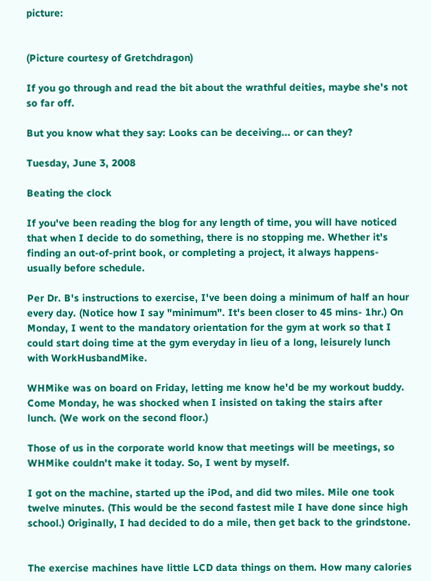picture:


(Picture courtesy of Gretchdragon)

If you go through and read the bit about the wrathful deities, maybe she's not so far off.

But you know what they say: Looks can be deceiving... or can they?

Tuesday, June 3, 2008

Beating the clock

If you've been reading the blog for any length of time, you will have noticed that when I decide to do something, there is no stopping me. Whether it's finding an out-of-print book, or completing a project, it always happens- usually before schedule.

Per Dr. B's instructions to exercise, I've been doing a minimum of half an hour every day. (Notice how I say "minimum". It's been closer to 45 mins- 1hr.) On Monday, I went to the mandatory orientation for the gym at work so that I could start doing time at the gym everyday in lieu of a long, leisurely lunch with WorkHusbandMike.

WHMike was on board on Friday, letting me know he'd be my workout buddy. Come Monday, he was shocked when I insisted on taking the stairs after lunch. (We work on the second floor.)

Those of us in the corporate world know that meetings will be meetings, so WHMike couldn't make it today. So, I went by myself.

I got on the machine, started up the iPod, and did two miles. Mile one took twelve minutes. (This would be the second fastest mile I have done since high school.) Originally, I had decided to do a mile, then get back to the grindstone.


The exercise machines have little LCD data things on them. How many calories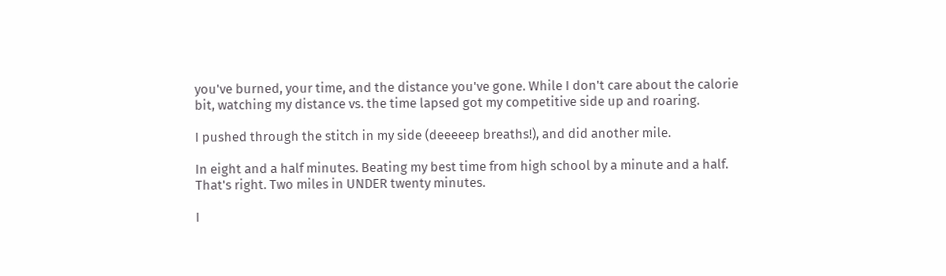you've burned, your time, and the distance you've gone. While I don't care about the calorie bit, watching my distance vs. the time lapsed got my competitive side up and roaring.

I pushed through the stitch in my side (deeeeep breaths!), and did another mile.

In eight and a half minutes. Beating my best time from high school by a minute and a half. That's right. Two miles in UNDER twenty minutes.

I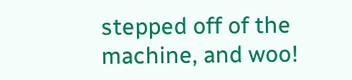stepped off of the machine, and woo!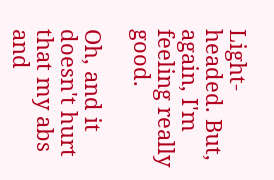Light-headed. But, again, I'm feeling really good.

Oh, and it doesn't hurt that my abs and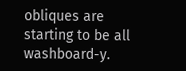obliques are starting to be all washboard-y.